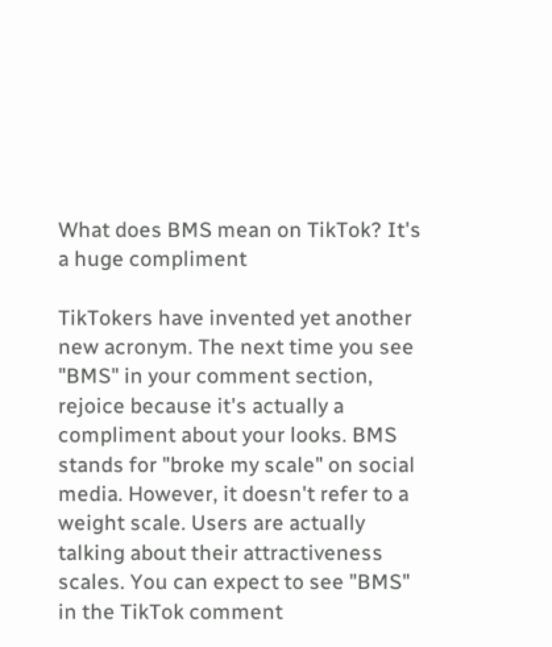What does BMS mean on TikTok? It's a huge compliment

TikTokers have invented yet another new acronym. The next time you see "BMS" in your comment section, rejoice because it's actually a compliment about your looks. BMS stands for "broke my scale" on social media. However, it doesn't refer to a weight scale. Users are actually talking about their attractiveness scales. You can expect to see "BMS" in the TikTok comment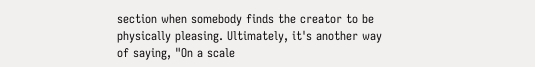section when somebody finds the creator to be physically pleasing. Ultimately, it's another way of saying, "On a scale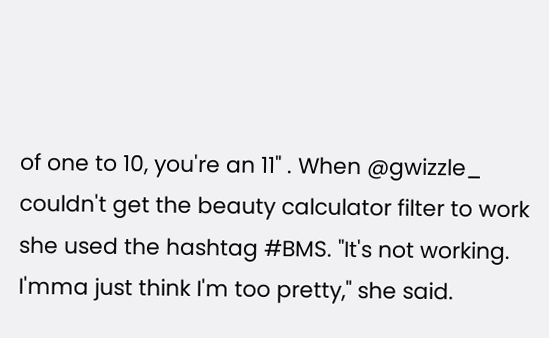of one to 10, you're an 11" . When @gwizzle_ couldn't get the beauty calculator filter to work she used the hashtag #BMS. "It's not working. I'mma just think I'm too pretty," she said.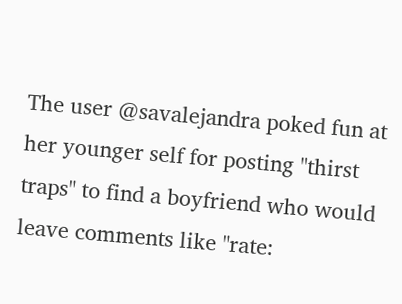The user @savalejandra poked fun at her younger self for posting "thirst traps" to find a boyfriend who would leave comments like "rate: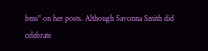bms" on her posts. Although Savonna Smith did celebrate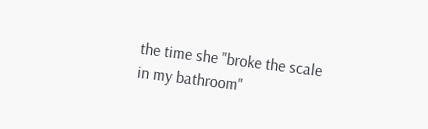the time she "broke the scale in my bathroom"